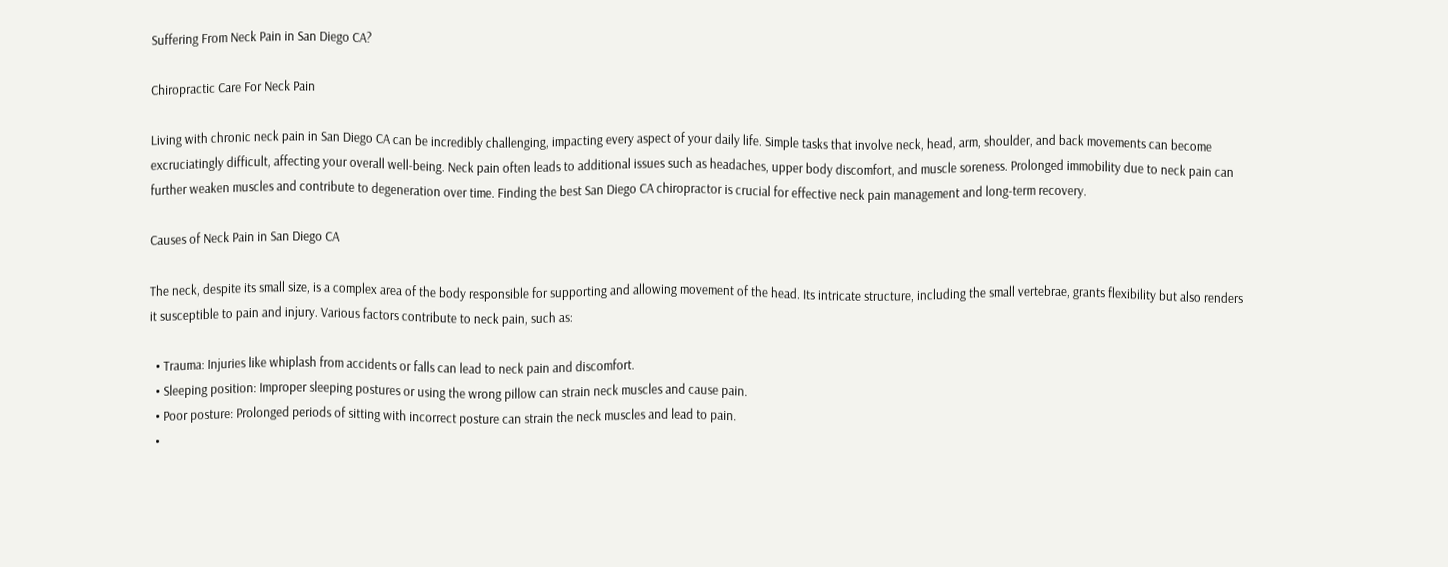Suffering From Neck Pain in San Diego CA?

Chiropractic Care For Neck Pain

Living with chronic neck pain in San Diego CA can be incredibly challenging, impacting every aspect of your daily life. Simple tasks that involve neck, head, arm, shoulder, and back movements can become excruciatingly difficult, affecting your overall well-being. Neck pain often leads to additional issues such as headaches, upper body discomfort, and muscle soreness. Prolonged immobility due to neck pain can further weaken muscles and contribute to degeneration over time. Finding the best San Diego CA chiropractor is crucial for effective neck pain management and long-term recovery.

Causes of Neck Pain in San Diego CA

The neck, despite its small size, is a complex area of the body responsible for supporting and allowing movement of the head. Its intricate structure, including the small vertebrae, grants flexibility but also renders it susceptible to pain and injury. Various factors contribute to neck pain, such as:

  • Trauma: Injuries like whiplash from accidents or falls can lead to neck pain and discomfort.
  • Sleeping position: Improper sleeping postures or using the wrong pillow can strain neck muscles and cause pain.
  • Poor posture: Prolonged periods of sitting with incorrect posture can strain the neck muscles and lead to pain.
  •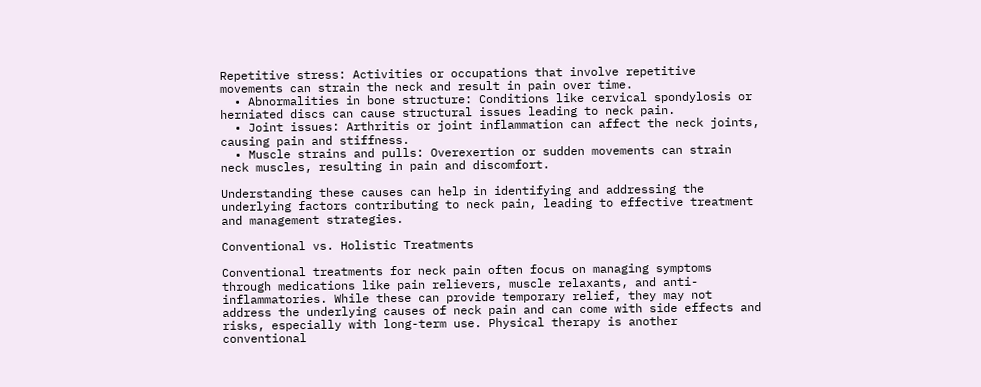Repetitive stress: Activities or occupations that involve repetitive movements can strain the neck and result in pain over time.
  • Abnormalities in bone structure: Conditions like cervical spondylosis or herniated discs can cause structural issues leading to neck pain.
  • Joint issues: Arthritis or joint inflammation can affect the neck joints, causing pain and stiffness.
  • Muscle strains and pulls: Overexertion or sudden movements can strain neck muscles, resulting in pain and discomfort.

Understanding these causes can help in identifying and addressing the underlying factors contributing to neck pain, leading to effective treatment and management strategies.

Conventional vs. Holistic Treatments

Conventional treatments for neck pain often focus on managing symptoms through medications like pain relievers, muscle relaxants, and anti-inflammatories. While these can provide temporary relief, they may not address the underlying causes of neck pain and can come with side effects and risks, especially with long-term use. Physical therapy is another conventional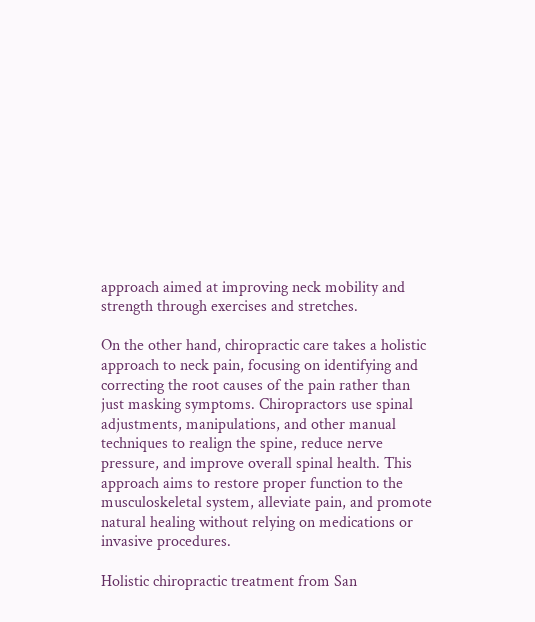approach aimed at improving neck mobility and strength through exercises and stretches.

On the other hand, chiropractic care takes a holistic approach to neck pain, focusing on identifying and correcting the root causes of the pain rather than just masking symptoms. Chiropractors use spinal adjustments, manipulations, and other manual techniques to realign the spine, reduce nerve pressure, and improve overall spinal health. This approach aims to restore proper function to the musculoskeletal system, alleviate pain, and promote natural healing without relying on medications or invasive procedures.

Holistic chiropractic treatment from San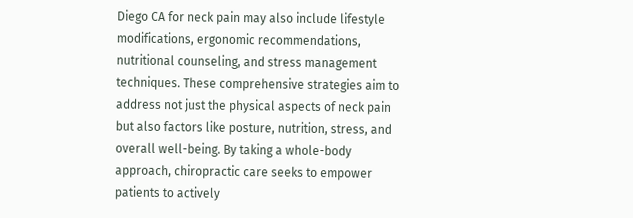Diego CA for neck pain may also include lifestyle modifications, ergonomic recommendations, nutritional counseling, and stress management techniques. These comprehensive strategies aim to address not just the physical aspects of neck pain but also factors like posture, nutrition, stress, and overall well-being. By taking a whole-body approach, chiropractic care seeks to empower patients to actively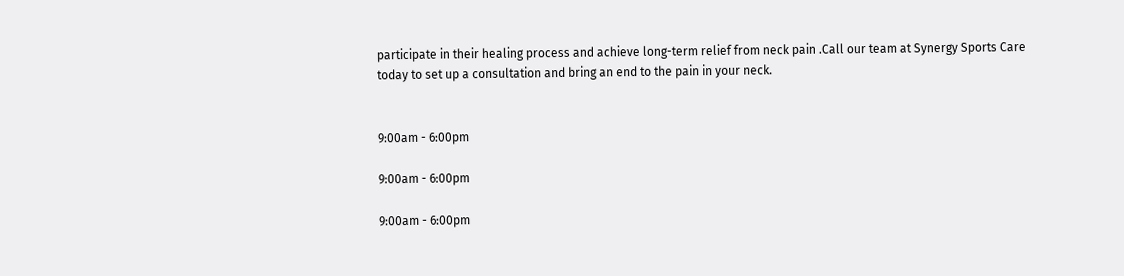participate in their healing process and achieve long-term relief from neck pain .Call our team at Synergy Sports Care today to set up a consultation and bring an end to the pain in your neck.


9:00am - 6:00pm

9:00am - 6:00pm

9:00am - 6:00pm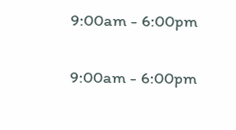9:00am - 6:00pm

9:00am - 6:00pm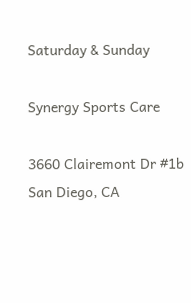Saturday & Sunday

Synergy Sports Care

3660 Clairemont Dr #1b
San Diego, CA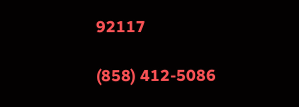92117

(858) 412-5086